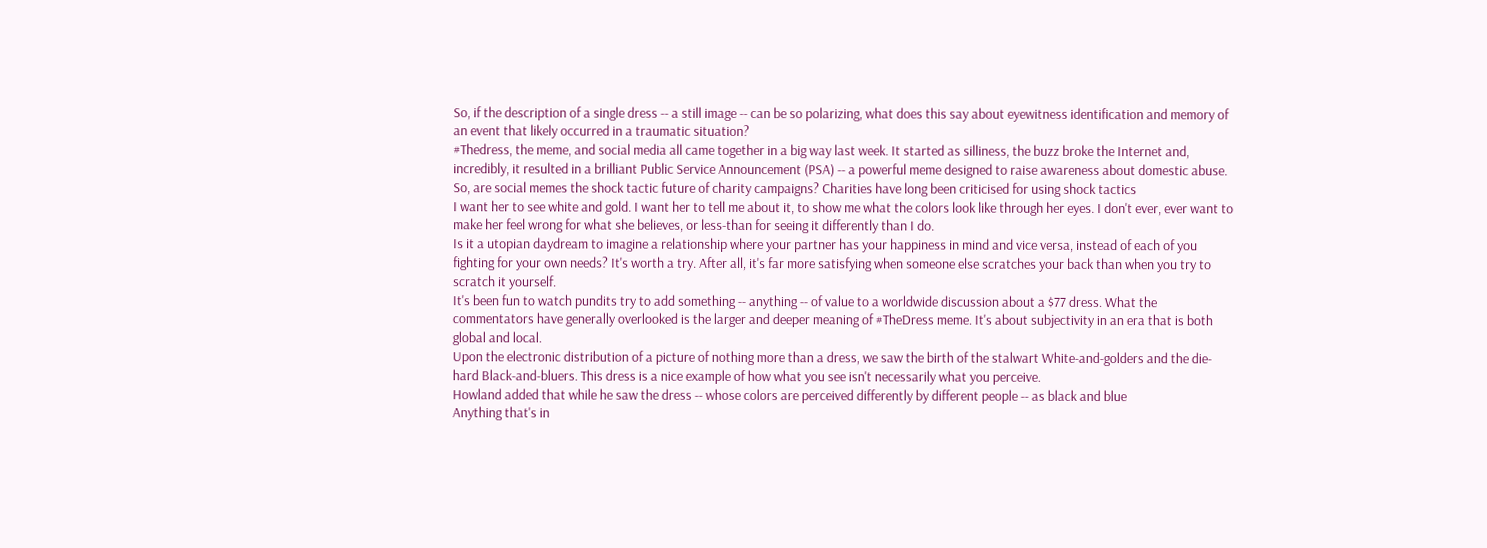So, if the description of a single dress -- a still image -- can be so polarizing, what does this say about eyewitness identification and memory of an event that likely occurred in a traumatic situation?
#Thedress, the meme, and social media all came together in a big way last week. It started as silliness, the buzz broke the Internet and, incredibly, it resulted in a brilliant Public Service Announcement (PSA) -- a powerful meme designed to raise awareness about domestic abuse.
So, are social memes the shock tactic future of charity campaigns? Charities have long been criticised for using shock tactics
I want her to see white and gold. I want her to tell me about it, to show me what the colors look like through her eyes. I don't ever, ever want to make her feel wrong for what she believes, or less-than for seeing it differently than I do.
Is it a utopian daydream to imagine a relationship where your partner has your happiness in mind and vice versa, instead of each of you fighting for your own needs? It's worth a try. After all, it's far more satisfying when someone else scratches your back than when you try to scratch it yourself.
It's been fun to watch pundits try to add something -- anything -- of value to a worldwide discussion about a $77 dress. What the commentators have generally overlooked is the larger and deeper meaning of #TheDress meme. It's about subjectivity in an era that is both global and local.
Upon the electronic distribution of a picture of nothing more than a dress, we saw the birth of the stalwart White-and-golders and the die-hard Black-and-bluers. This dress is a nice example of how what you see isn't necessarily what you perceive.
Howland added that while he saw the dress -- whose colors are perceived differently by different people -- as black and blue
Anything that's in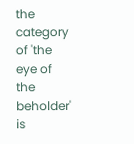the category of 'the eye of the beholder' is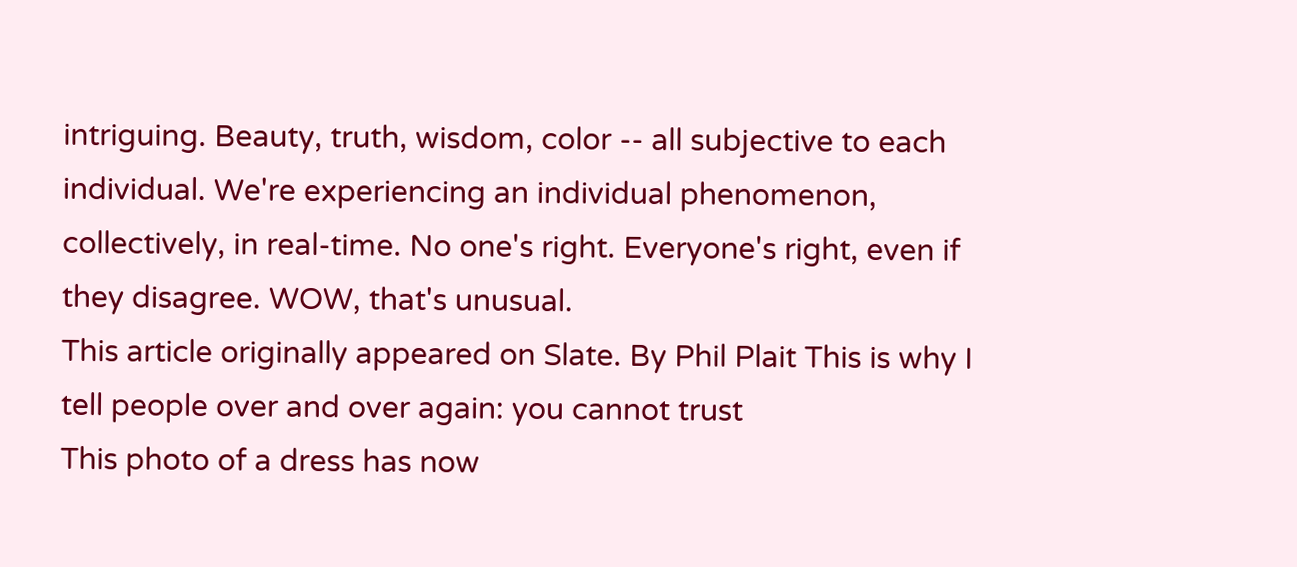intriguing. Beauty, truth, wisdom, color -- all subjective to each individual. We're experiencing an individual phenomenon, collectively, in real-time. No one's right. Everyone's right, even if they disagree. WOW, that's unusual.
This article originally appeared on Slate. By Phil Plait This is why I tell people over and over again: you cannot trust
This photo of a dress has now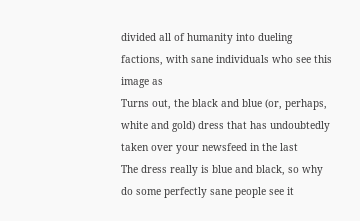divided all of humanity into dueling factions, with sane individuals who see this image as
Turns out, the black and blue (or, perhaps, white and gold) dress that has undoubtedly taken over your newsfeed in the last
The dress really is blue and black, so why do some perfectly sane people see it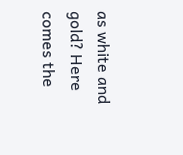as white and gold? Here comes the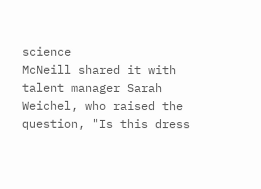science
McNeill shared it with talent manager Sarah Weichel, who raised the question, "Is this dress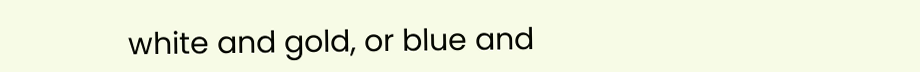white and gold, or blue and